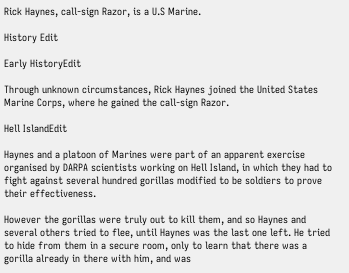Rick Haynes, call-sign Razor, is a U.S Marine.

History Edit

Early HistoryEdit

Through unknown circumstances, Rick Haynes joined the United States Marine Corps, where he gained the call-sign Razor.

Hell IslandEdit

Haynes and a platoon of Marines were part of an apparent exercise organised by DARPA scientists working on Hell Island, in which they had to fight against several hundred gorillas modified to be soldiers to prove their effectiveness.

However the gorillas were truly out to kill them, and so Haynes and several others tried to flee, until Haynes was the last one left. He tried to hide from them in a secure room, only to learn that there was a gorilla already in there with him, and was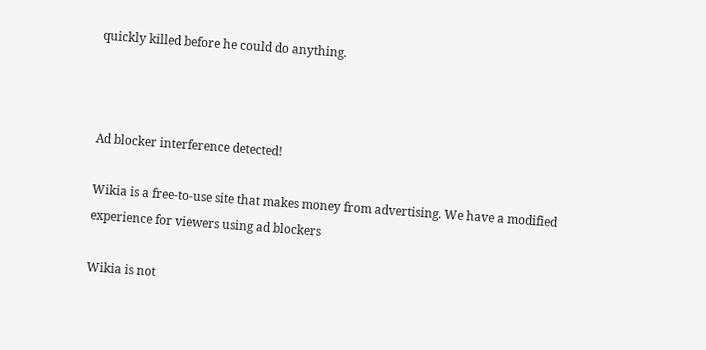quickly killed before he could do anything.



Ad blocker interference detected!

Wikia is a free-to-use site that makes money from advertising. We have a modified experience for viewers using ad blockers

Wikia is not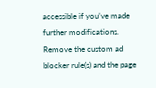accessible if you’ve made further modifications. Remove the custom ad blocker rule(s) and the page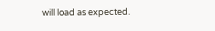will load as expected.